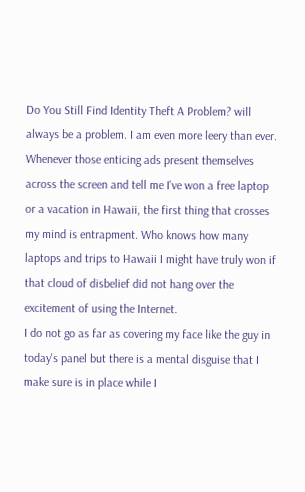Do You Still Find Identity Theft A Problem? will always be a problem. I am even more leery than ever. Whenever those enticing ads present themselves across the screen and tell me I've won a free laptop or a vacation in Hawaii, the first thing that crosses my mind is entrapment. Who knows how many laptops and trips to Hawaii I might have truly won if that cloud of disbelief did not hang over the excitement of using the Internet.
I do not go as far as covering my face like the guy in today's panel but there is a mental disguise that I make sure is in place while I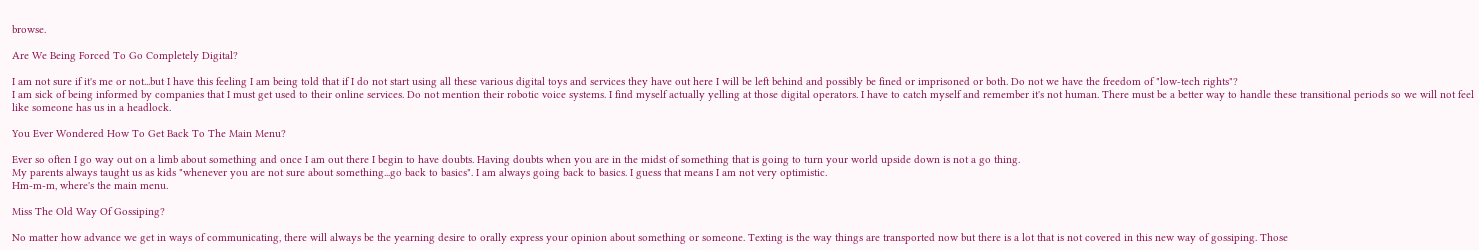browse.

Are We Being Forced To Go Completely Digital?

I am not sure if it's me or not...but I have this feeling I am being told that if I do not start using all these various digital toys and services they have out here I will be left behind and possibly be fined or imprisoned or both. Do not we have the freedom of "low-tech rights"?
I am sick of being informed by companies that I must get used to their online services. Do not mention their robotic voice systems. I find myself actually yelling at those digital operators. I have to catch myself and remember it's not human. There must be a better way to handle these transitional periods so we will not feel like someone has us in a headlock.

You Ever Wondered How To Get Back To The Main Menu?

Ever so often I go way out on a limb about something and once I am out there I begin to have doubts. Having doubts when you are in the midst of something that is going to turn your world upside down is not a go thing.
My parents always taught us as kids "whenever you are not sure about something...go back to basics". I am always going back to basics. I guess that means I am not very optimistic.
Hm-m-m, where's the main menu.

Miss The Old Way Of Gossiping?

No matter how advance we get in ways of communicating, there will always be the yearning desire to orally express your opinion about something or someone. Texting is the way things are transported now but there is a lot that is not covered in this new way of gossiping. Those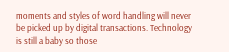moments and styles of word handling will never be picked up by digital transactions. Technology is still a baby so those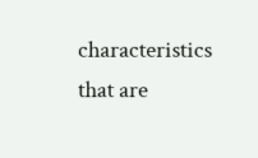characteristics that are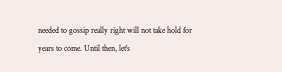needed to gossip really right will not take hold for years to come. Until then, let's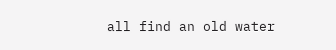all find an old water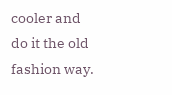cooler and do it the old fashion way.